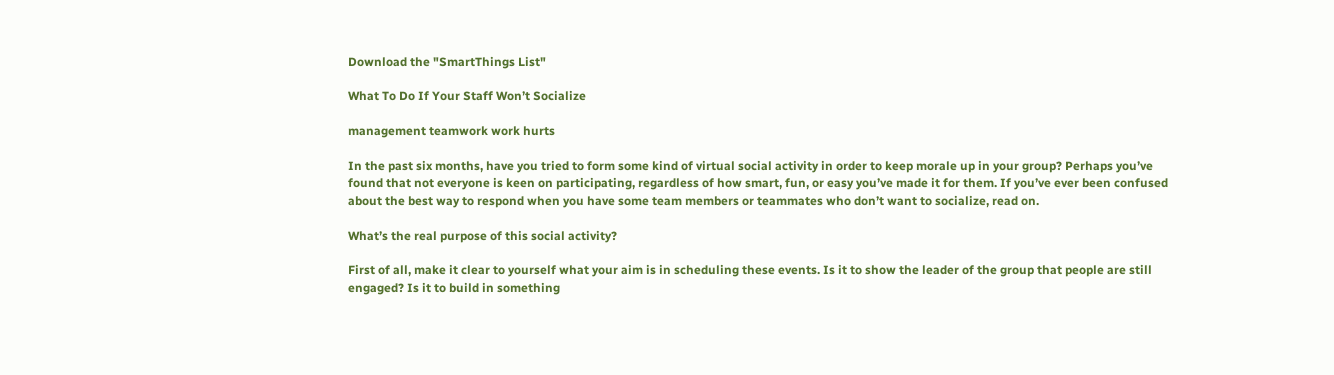Download the "SmartThings List"

What To Do If Your Staff Won’t Socialize

management teamwork work hurts

In the past six months, have you tried to form some kind of virtual social activity in order to keep morale up in your group? Perhaps you’ve found that not everyone is keen on participating, regardless of how smart, fun, or easy you’ve made it for them. If you’ve ever been confused about the best way to respond when you have some team members or teammates who don’t want to socialize, read on.

What’s the real purpose of this social activity?

First of all, make it clear to yourself what your aim is in scheduling these events. Is it to show the leader of the group that people are still engaged? Is it to build in something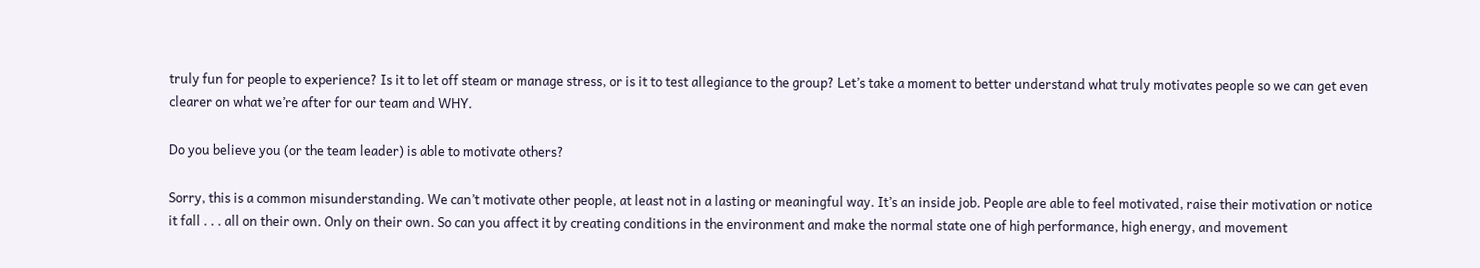truly fun for people to experience? Is it to let off steam or manage stress, or is it to test allegiance to the group? Let’s take a moment to better understand what truly motivates people so we can get even clearer on what we’re after for our team and WHY.

Do you believe you (or the team leader) is able to motivate others?

Sorry, this is a common misunderstanding. We can’t motivate other people, at least not in a lasting or meaningful way. It’s an inside job. People are able to feel motivated, raise their motivation or notice it fall . . . all on their own. Only on their own. So can you affect it by creating conditions in the environment and make the normal state one of high performance, high energy, and movement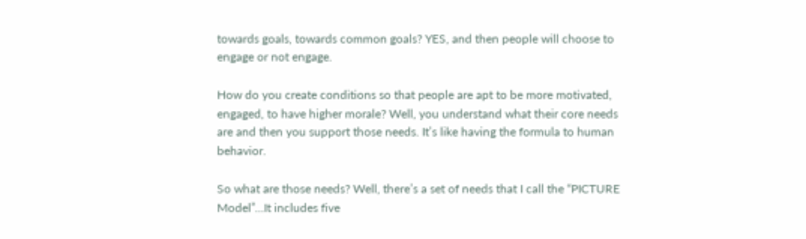towards goals, towards common goals? YES, and then people will choose to engage or not engage.

How do you create conditions so that people are apt to be more motivated, engaged, to have higher morale? Well, you understand what their core needs are and then you support those needs. It’s like having the formula to human behavior.

So what are those needs? Well, there’s a set of needs that I call the “PICTURE Model”…It includes five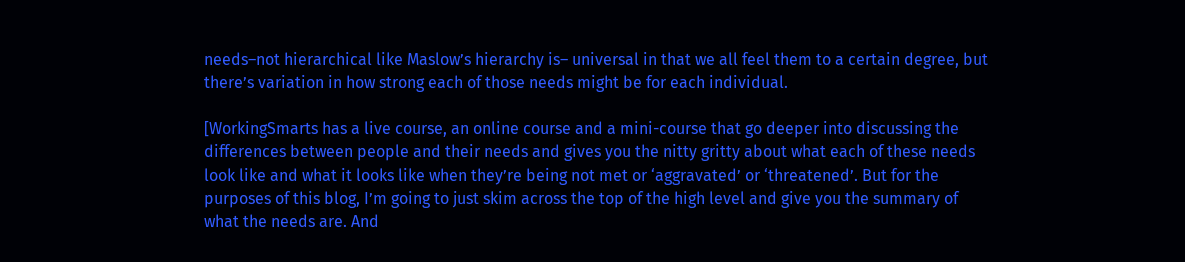needs–not hierarchical like Maslow’s hierarchy is– universal in that we all feel them to a certain degree, but there’s variation in how strong each of those needs might be for each individual.

[WorkingSmarts has a live course, an online course and a mini-course that go deeper into discussing the differences between people and their needs and gives you the nitty gritty about what each of these needs look like and what it looks like when they’re being not met or ‘aggravated’ or ‘threatened’. But for the purposes of this blog, I’m going to just skim across the top of the high level and give you the summary of what the needs are. And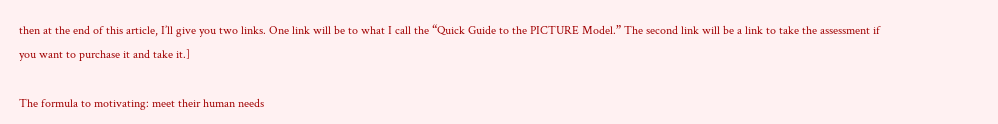then at the end of this article, I’ll give you two links. One link will be to what I call the “Quick Guide to the PICTURE Model.” The second link will be a link to take the assessment if you want to purchase it and take it.]

The formula to motivating: meet their human needs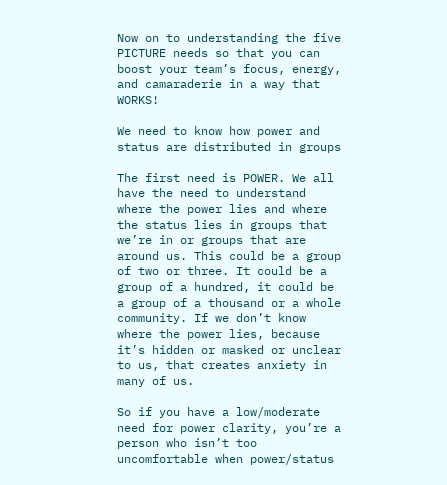Now on to understanding the five PICTURE needs so that you can boost your team’s focus, energy, and camaraderie in a way that WORKS!

We need to know how power and status are distributed in groups

The first need is POWER. We all have the need to understand where the power lies and where the status lies in groups that we’re in or groups that are around us. This could be a group of two or three. It could be a group of a hundred, it could be a group of a thousand or a whole community. If we don’t know where the power lies, because it’s hidden or masked or unclear to us, that creates anxiety in many of us.

So if you have a low/moderate need for power clarity, you’re a person who isn’t too uncomfortable when power/status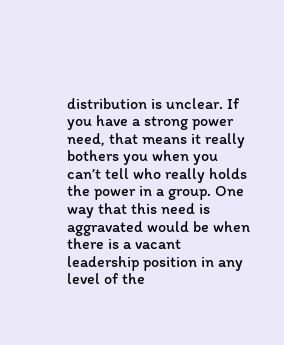distribution is unclear. If you have a strong power need, that means it really bothers you when you can’t tell who really holds the power in a group. One way that this need is aggravated would be when there is a vacant leadership position in any level of the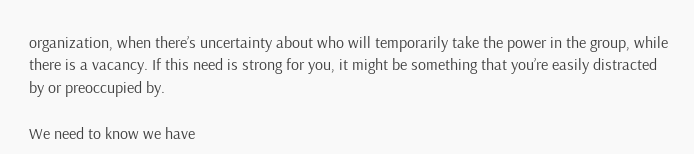organization, when there’s uncertainty about who will temporarily take the power in the group, while there is a vacancy. If this need is strong for you, it might be something that you’re easily distracted by or preoccupied by.

We need to know we have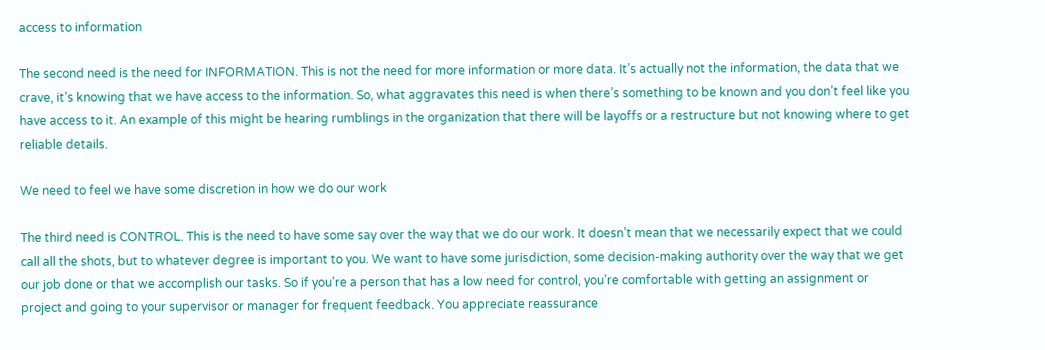access to information

The second need is the need for INFORMATION. This is not the need for more information or more data. It’s actually not the information, the data that we crave, it’s knowing that we have access to the information. So, what aggravates this need is when there’s something to be known and you don’t feel like you have access to it. An example of this might be hearing rumblings in the organization that there will be layoffs or a restructure but not knowing where to get reliable details.

We need to feel we have some discretion in how we do our work

The third need is CONTROL. This is the need to have some say over the way that we do our work. It doesn’t mean that we necessarily expect that we could call all the shots, but to whatever degree is important to you. We want to have some jurisdiction, some decision-making authority over the way that we get our job done or that we accomplish our tasks. So if you’re a person that has a low need for control, you’re comfortable with getting an assignment or project and going to your supervisor or manager for frequent feedback. You appreciate reassurance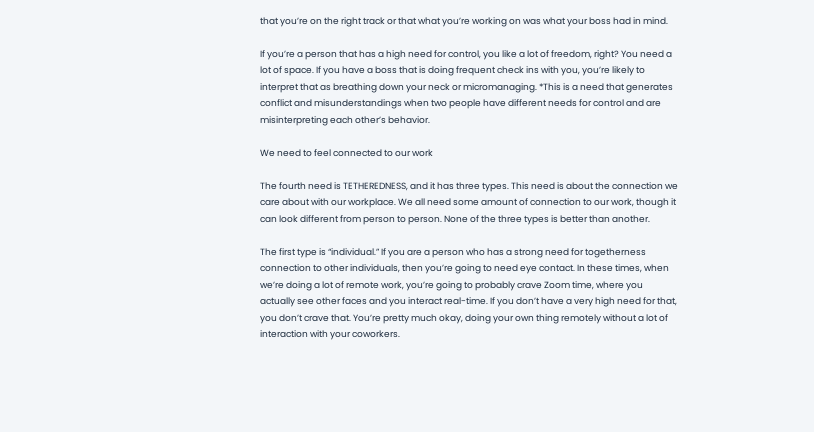that you’re on the right track or that what you’re working on was what your boss had in mind.

If you’re a person that has a high need for control, you like a lot of freedom, right? You need a lot of space. If you have a boss that is doing frequent check ins with you, you’re likely to interpret that as breathing down your neck or micromanaging. *This is a need that generates conflict and misunderstandings when two people have different needs for control and are misinterpreting each other’s behavior.

We need to feel connected to our work

The fourth need is TETHEREDNESS, and it has three types. This need is about the connection we care about with our workplace. We all need some amount of connection to our work, though it can look different from person to person. None of the three types is better than another.

The first type is “individual.” If you are a person who has a strong need for togetherness connection to other individuals, then you’re going to need eye contact. In these times, when we’re doing a lot of remote work, you’re going to probably crave Zoom time, where you actually see other faces and you interact real-time. If you don’t have a very high need for that, you don’t crave that. You’re pretty much okay, doing your own thing remotely without a lot of interaction with your coworkers.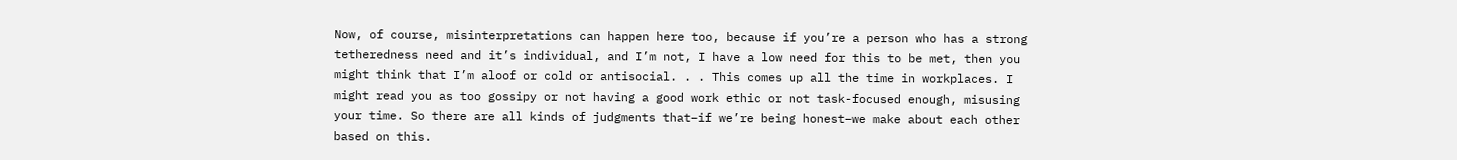Now, of course, misinterpretations can happen here too, because if you’re a person who has a strong tetheredness need and it’s individual, and I’m not, I have a low need for this to be met, then you might think that I’m aloof or cold or antisocial. . . This comes up all the time in workplaces. I might read you as too gossipy or not having a good work ethic or not task-focused enough, misusing your time. So there are all kinds of judgments that–if we’re being honest–we make about each other based on this.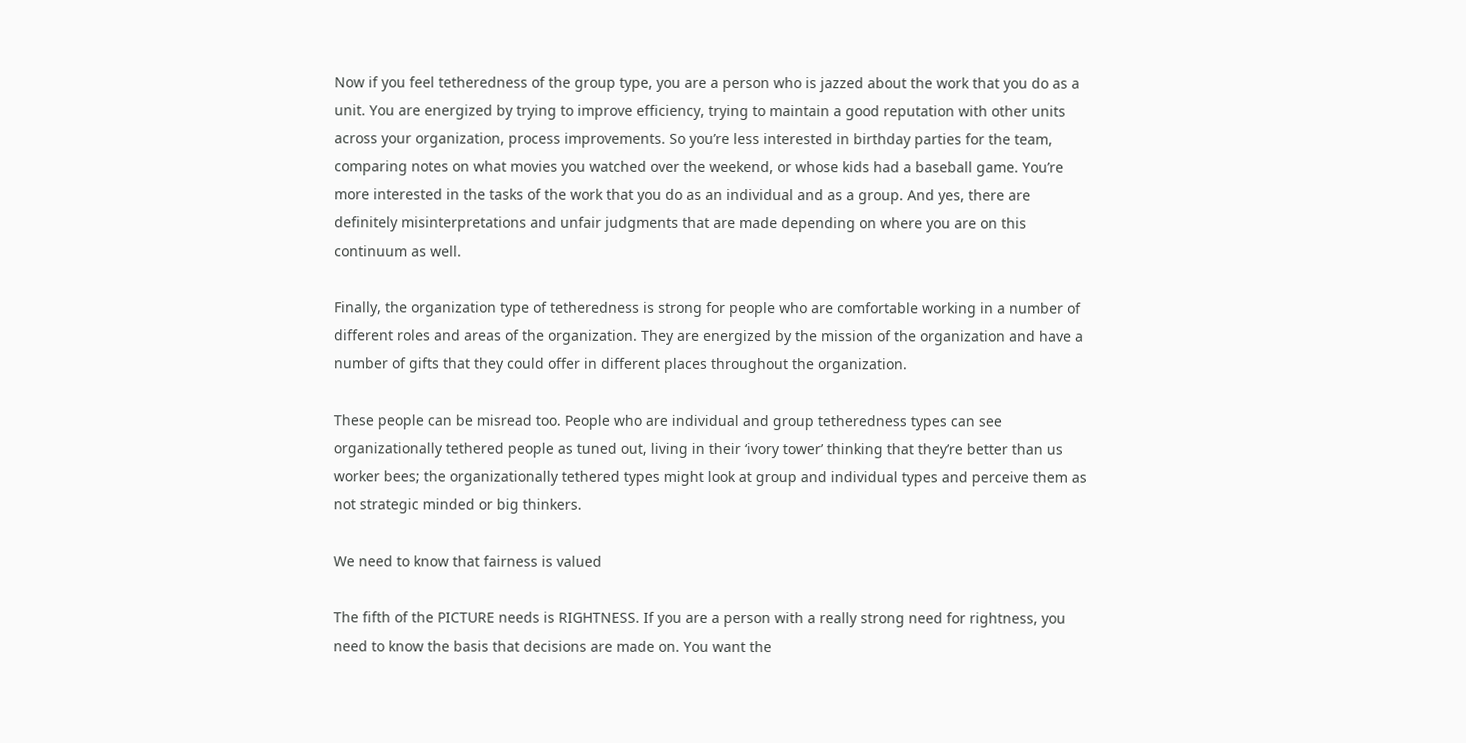Now if you feel tetheredness of the group type, you are a person who is jazzed about the work that you do as a unit. You are energized by trying to improve efficiency, trying to maintain a good reputation with other units across your organization, process improvements. So you’re less interested in birthday parties for the team, comparing notes on what movies you watched over the weekend, or whose kids had a baseball game. You’re more interested in the tasks of the work that you do as an individual and as a group. And yes, there are definitely misinterpretations and unfair judgments that are made depending on where you are on this continuum as well.

Finally, the organization type of tetheredness is strong for people who are comfortable working in a number of different roles and areas of the organization. They are energized by the mission of the organization and have a number of gifts that they could offer in different places throughout the organization.

These people can be misread too. People who are individual and group tetheredness types can see organizationally tethered people as tuned out, living in their ‘ivory tower’ thinking that they’re better than us worker bees; the organizationally tethered types might look at group and individual types and perceive them as not strategic minded or big thinkers.

We need to know that fairness is valued

The fifth of the PICTURE needs is RIGHTNESS. If you are a person with a really strong need for rightness, you need to know the basis that decisions are made on. You want the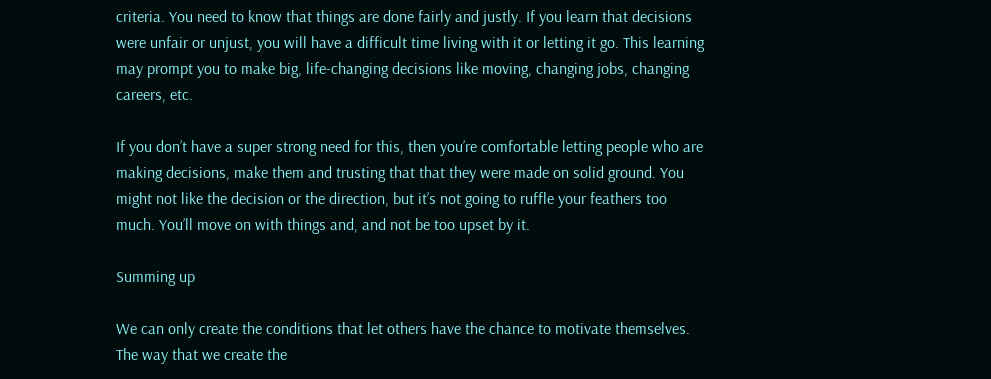criteria. You need to know that things are done fairly and justly. If you learn that decisions were unfair or unjust, you will have a difficult time living with it or letting it go. This learning may prompt you to make big, life-changing decisions like moving, changing jobs, changing careers, etc.

If you don’t have a super strong need for this, then you’re comfortable letting people who are making decisions, make them and trusting that that they were made on solid ground. You might not like the decision or the direction, but it’s not going to ruffle your feathers too much. You’ll move on with things and, and not be too upset by it.

Summing up

We can only create the conditions that let others have the chance to motivate themselves. The way that we create the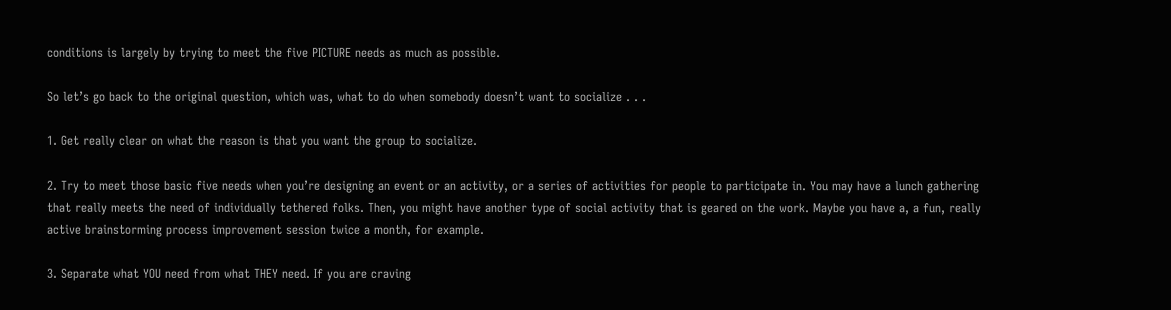conditions is largely by trying to meet the five PICTURE needs as much as possible.

So let’s go back to the original question, which was, what to do when somebody doesn’t want to socialize . . .

1. Get really clear on what the reason is that you want the group to socialize.

2. Try to meet those basic five needs when you’re designing an event or an activity, or a series of activities for people to participate in. You may have a lunch gathering that really meets the need of individually tethered folks. Then, you might have another type of social activity that is geared on the work. Maybe you have a, a fun, really active brainstorming process improvement session twice a month, for example.

3. Separate what YOU need from what THEY need. If you are craving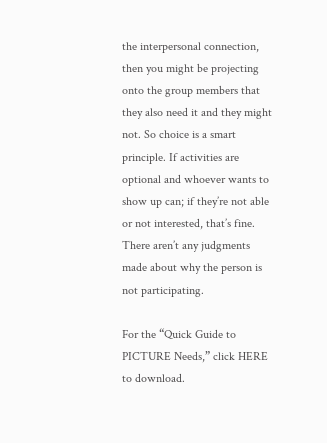the interpersonal connection, then you might be projecting onto the group members that they also need it and they might not. So choice is a smart principle. If activities are optional and whoever wants to show up can; if they’re not able or not interested, that’s fine. There aren’t any judgments made about why the person is not participating.

For the “Quick Guide to PICTURE Needs,” click HERE to download.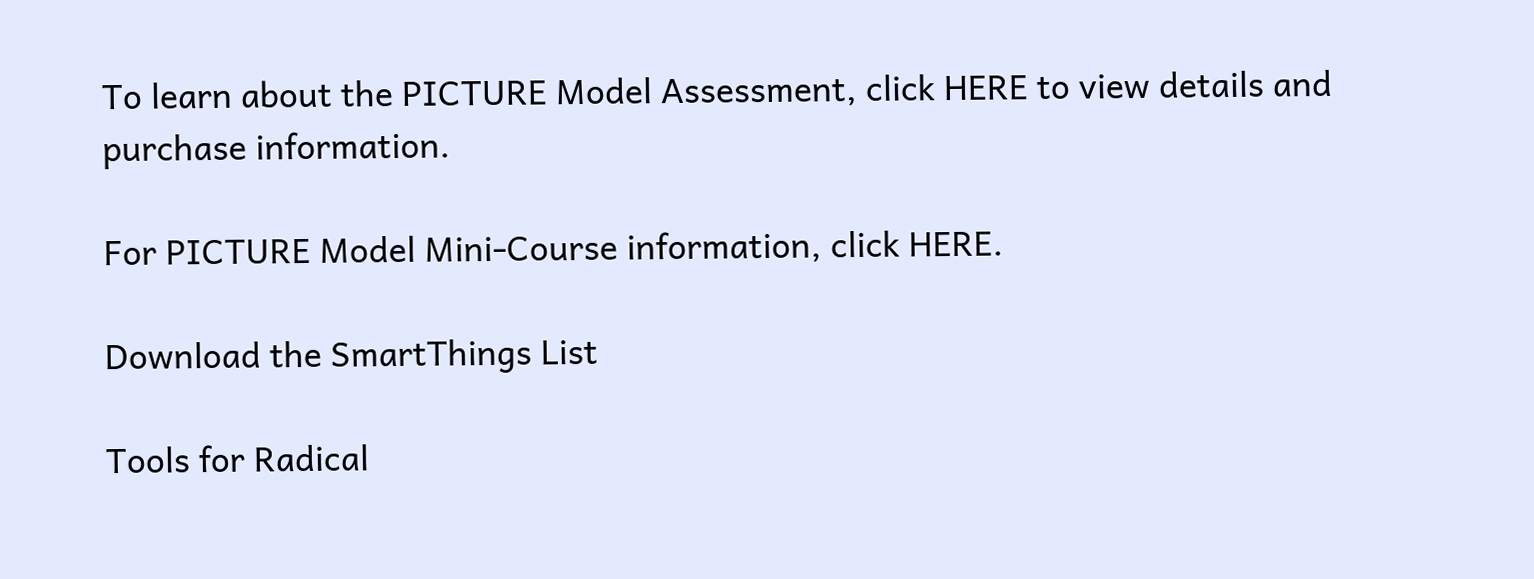To learn about the PICTURE Model Assessment, click HERE to view details and purchase information.

For PICTURE Model Mini-Course information, click HERE.

Download the SmartThings List

Tools for Radical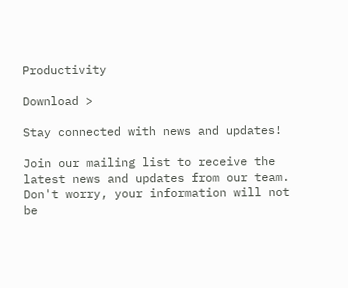Productivity

Download >

Stay connected with news and updates!

Join our mailing list to receive the latest news and updates from our team.
Don't worry, your information will not be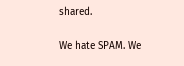shared.

We hate SPAM. We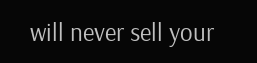will never sell your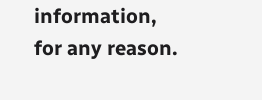information, for any reason.